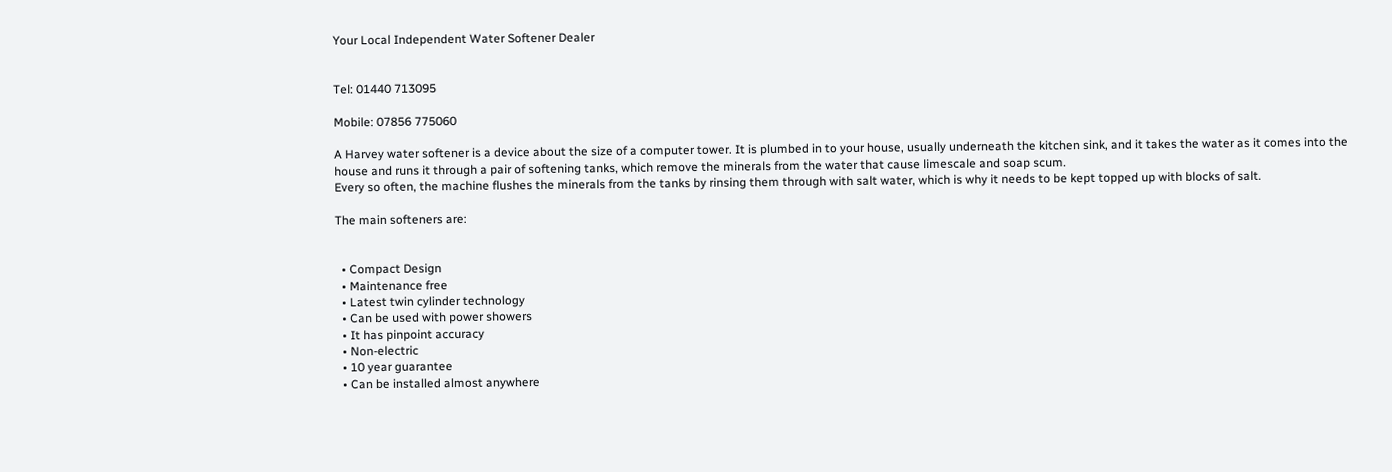Your Local Independent Water Softener Dealer


Tel: 01440 713095

Mobile: 07856 775060

A Harvey water softener is a device about the size of a computer tower. It is plumbed in to your house, usually underneath the kitchen sink, and it takes the water as it comes into the house and runs it through a pair of softening tanks, which remove the minerals from the water that cause limescale and soap scum.
Every so often, the machine flushes the minerals from the tanks by rinsing them through with salt water, which is why it needs to be kept topped up with blocks of salt.

The main softeners are:


  • Compact Design
  • Maintenance free
  • Latest twin cylinder technology
  • Can be used with power showers
  • It has pinpoint accuracy
  • Non-electric
  • 10 year guarantee
  • Can be installed almost anywhere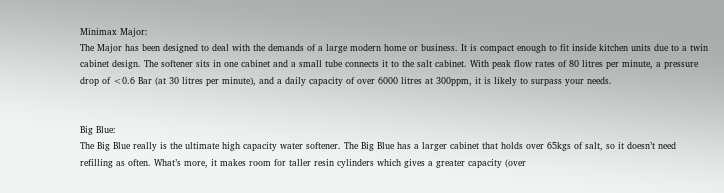Minimax Major:
The Major has been designed to deal with the demands of a large modern home or business. It is compact enough to fit inside kitchen units due to a twin cabinet design. The softener sits in one cabinet and a small tube connects it to the salt cabinet. With peak flow rates of 80 litres per minute, a pressure drop of <0.6 Bar (at 30 litres per minute), and a daily capacity of over 6000 litres at 300ppm, it is likely to surpass your needs.


Big Blue:
The Big Blue really is the ultimate high capacity water softener. The Big Blue has a larger cabinet that holds over 65kgs of salt, so it doesn’t need refilling as often. What’s more, it makes room for taller resin cylinders which gives a greater capacity (over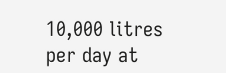10,000 litres per day at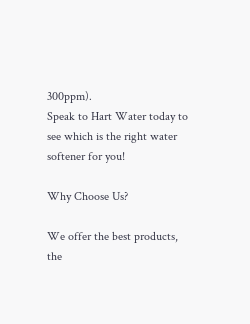300ppm).
Speak to Hart Water today to see which is the right water softener for you!

Why Choose Us?

We offer the best products, the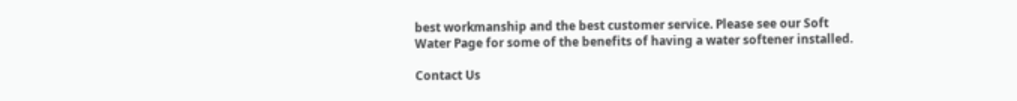best workmanship and the best customer service. Please see our Soft Water Page for some of the benefits of having a water softener installed.

Contact Us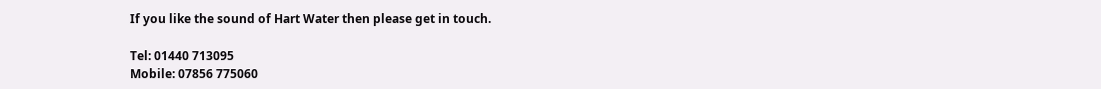If you like the sound of Hart Water then please get in touch.

Tel: 01440 713095
Mobile: 07856 775060